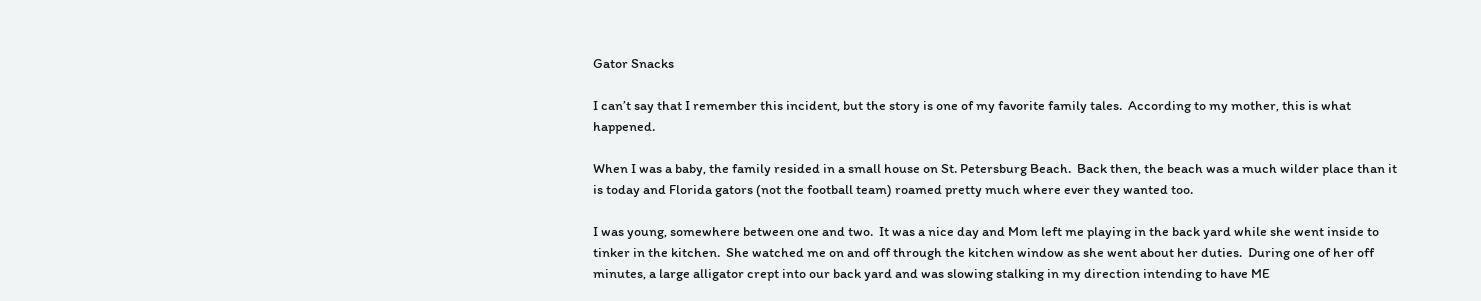Gator Snacks

I can’t say that I remember this incident, but the story is one of my favorite family tales.  According to my mother, this is what happened.

When I was a baby, the family resided in a small house on St. Petersburg Beach.  Back then, the beach was a much wilder place than it is today and Florida gators (not the football team) roamed pretty much where ever they wanted too.

I was young, somewhere between one and two.  It was a nice day and Mom left me playing in the back yard while she went inside to tinker in the kitchen.  She watched me on and off through the kitchen window as she went about her duties.  During one of her off minutes, a large alligator crept into our back yard and was slowing stalking in my direction intending to have ME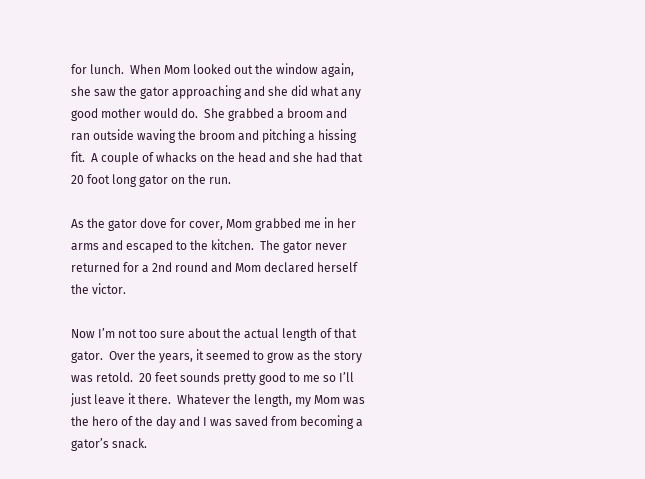for lunch.  When Mom looked out the window again, she saw the gator approaching and she did what any good mother would do.  She grabbed a broom and ran outside waving the broom and pitching a hissing fit.  A couple of whacks on the head and she had that 20 foot long gator on the run.

As the gator dove for cover, Mom grabbed me in her arms and escaped to the kitchen.  The gator never returned for a 2nd round and Mom declared herself the victor.

Now I’m not too sure about the actual length of that gator.  Over the years, it seemed to grow as the story was retold.  20 feet sounds pretty good to me so I’ll just leave it there.  Whatever the length, my Mom was the hero of the day and I was saved from becoming a gator’s snack.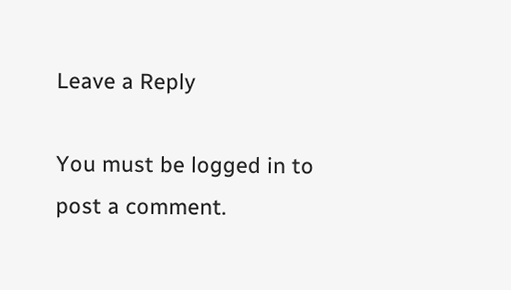Leave a Reply

You must be logged in to post a comment.